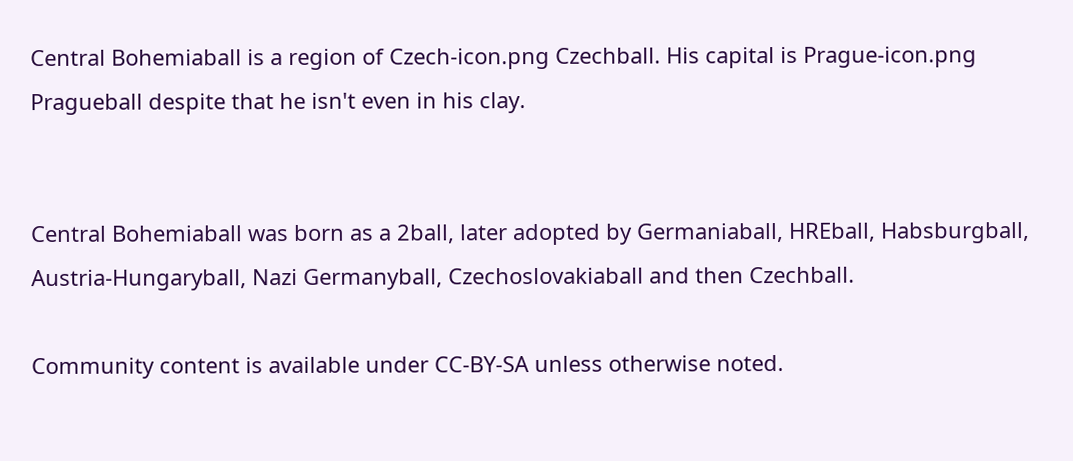Central Bohemiaball is a region of Czech-icon.png Czechball. His capital is Prague-icon.png Pragueball despite that he isn't even in his clay.


Central Bohemiaball was born as a 2ball, later adopted by Germaniaball, HREball, Habsburgball, Austria-Hungaryball, Nazi Germanyball, Czechoslovakiaball and then Czechball.

Community content is available under CC-BY-SA unless otherwise noted.